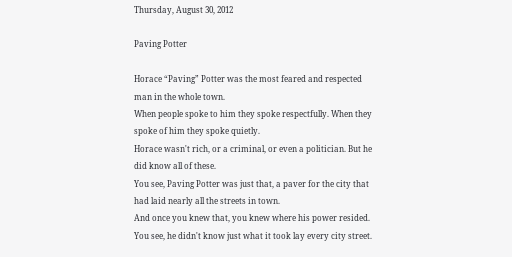Thursday, August 30, 2012

Paving Potter

Horace “Paving” Potter was the most feared and respected man in the whole town.
When people spoke to him they spoke respectfully. When they spoke of him they spoke quietly.
Horace wasn't rich, or a criminal, or even a politician. But he did know all of these.
You see, Paving Potter was just that, a paver for the city that had laid nearly all the streets in town.
And once you knew that, you knew where his power resided.
You see, he didn't know just what it took lay every city street.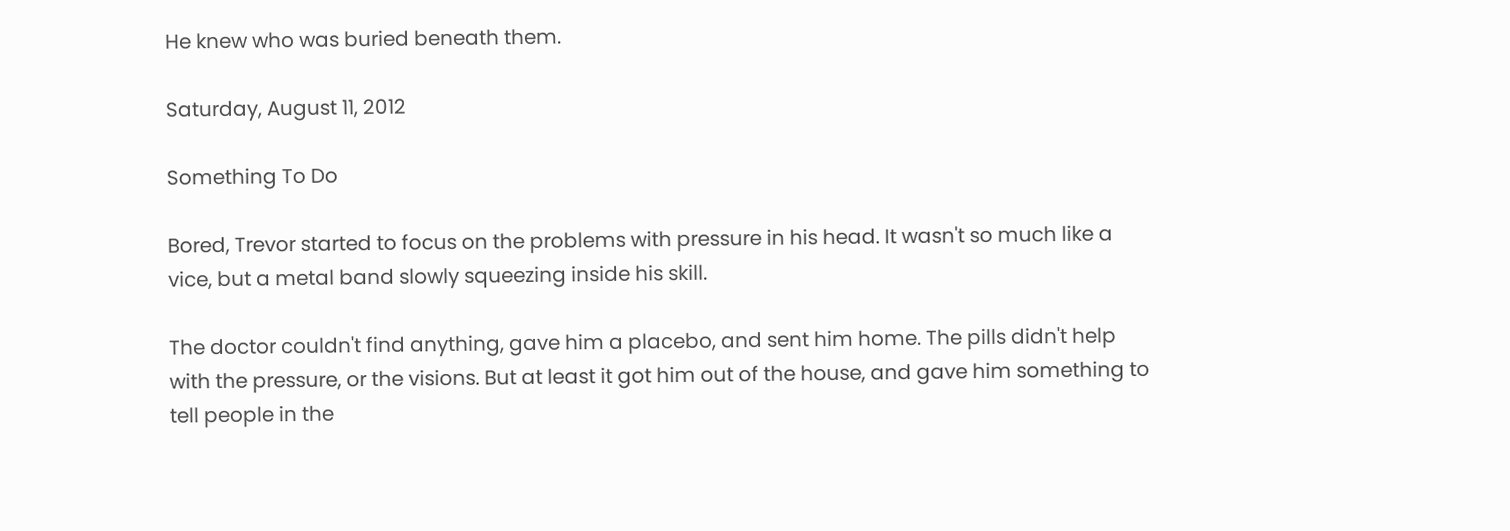He knew who was buried beneath them.

Saturday, August 11, 2012

Something To Do

Bored, Trevor started to focus on the problems with pressure in his head. It wasn't so much like a vice, but a metal band slowly squeezing inside his skill.

The doctor couldn't find anything, gave him a placebo, and sent him home. The pills didn't help with the pressure, or the visions. But at least it got him out of the house, and gave him something to tell people in the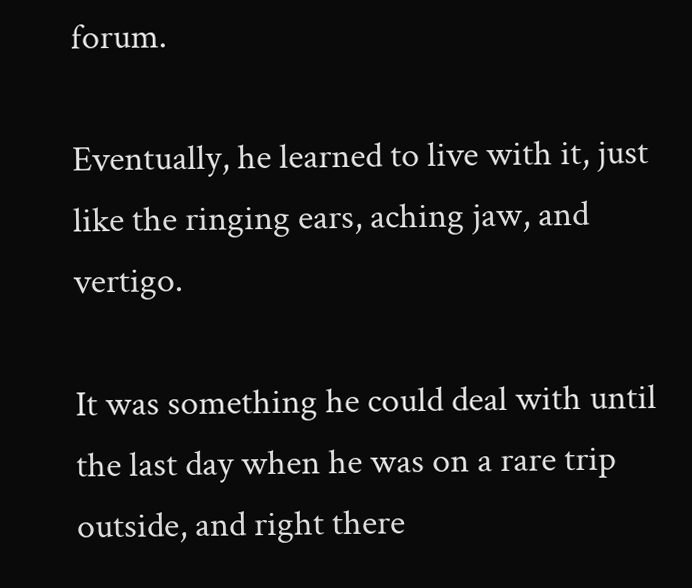forum.

Eventually, he learned to live with it, just like the ringing ears, aching jaw, and vertigo.

It was something he could deal with until the last day when he was on a rare trip outside, and right there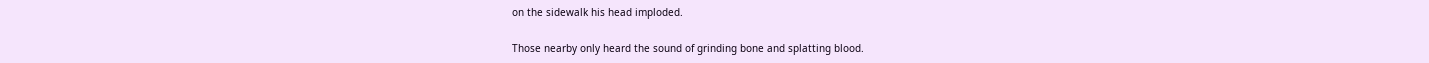on the sidewalk his head imploded.

Those nearby only heard the sound of grinding bone and splatting blood.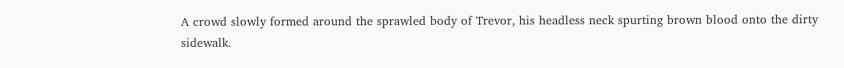A crowd slowly formed around the sprawled body of Trevor, his headless neck spurting brown blood onto the dirty sidewalk.